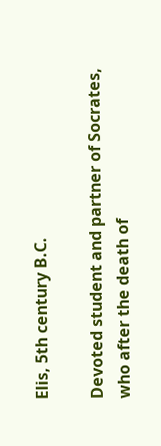Elis, 5th century B.C.

Devoted student and partner of Socrates, who after the death of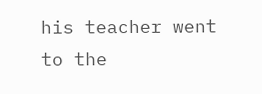his teacher went to the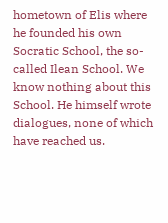hometown of Elis where he founded his own Socratic School, the so-called Ilean School. We know nothing about this School. He himself wrote dialogues, none of which have reached us.